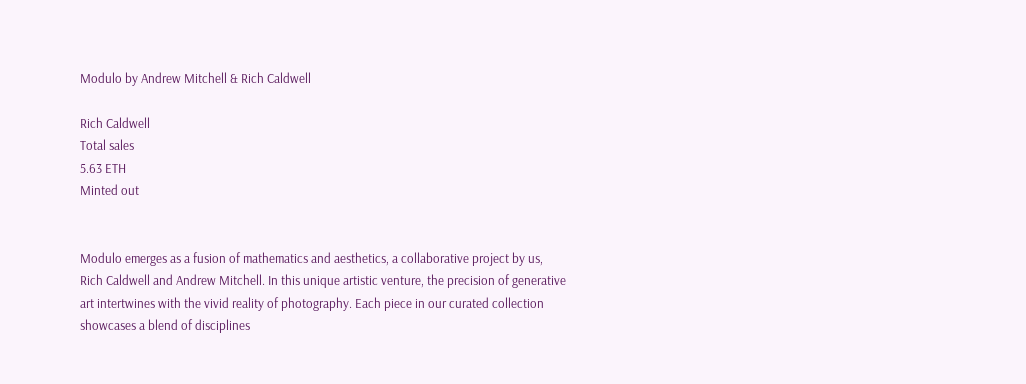Modulo by Andrew Mitchell & Rich Caldwell

Rich Caldwell
Total sales
5.63 ETH
Minted out


Modulo emerges as a fusion of mathematics and aesthetics, a collaborative project by us, Rich Caldwell and Andrew Mitchell. In this unique artistic venture, the precision of generative art intertwines with the vivid reality of photography. Each piece in our curated collection showcases a blend of disciplines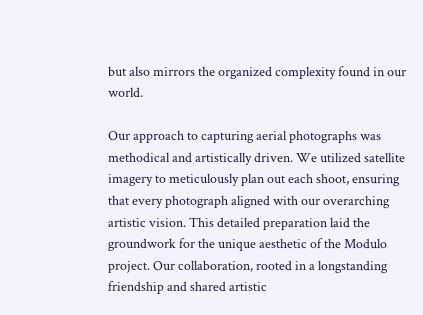but also mirrors the organized complexity found in our world.

Our approach to capturing aerial photographs was methodical and artistically driven. We utilized satellite imagery to meticulously plan out each shoot, ensuring that every photograph aligned with our overarching artistic vision. This detailed preparation laid the groundwork for the unique aesthetic of the Modulo project. Our collaboration, rooted in a longstanding friendship and shared artistic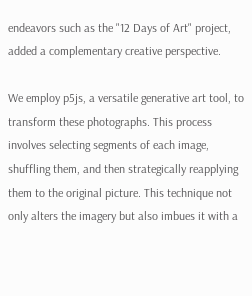endeavors such as the "12 Days of Art" project, added a complementary creative perspective.

We employ p5js, a versatile generative art tool, to transform these photographs. This process involves selecting segments of each image, shuffling them, and then strategically reapplying them to the original picture. This technique not only alters the imagery but also imbues it with a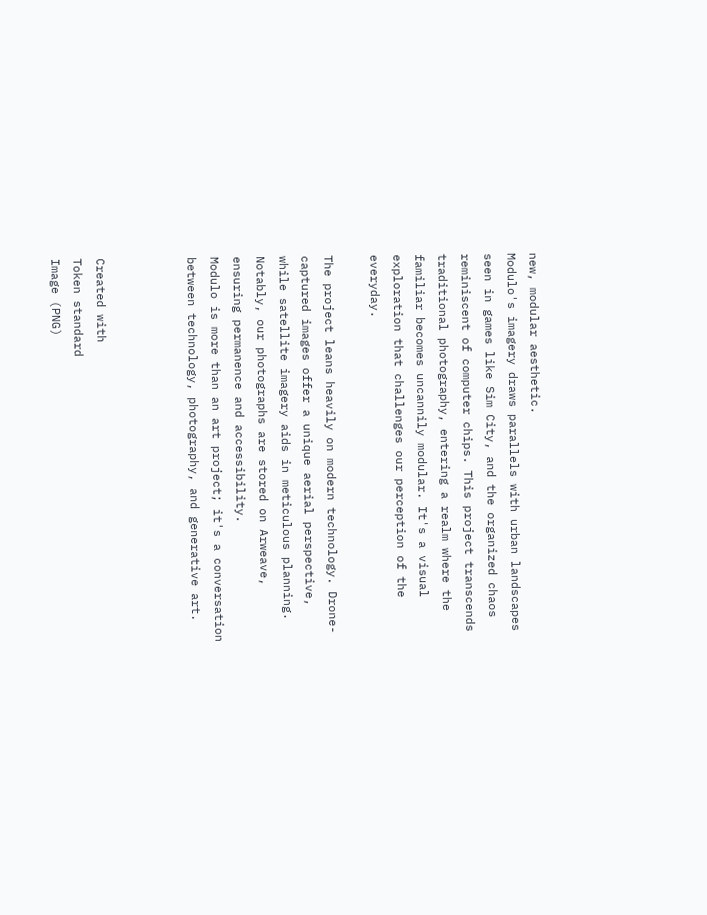new, modular aesthetic.
Modulo's imagery draws parallels with urban landscapes seen in games like Sim City, and the organized chaos reminiscent of computer chips. This project transcends traditional photography, entering a realm where the familiar becomes uncannily modular. It's a visual exploration that challenges our perception of the everyday.

The project leans heavily on modern technology. Drone-captured images offer a unique aerial perspective, while satellite imagery aids in meticulous planning. Notably, our photographs are stored on Arweave, ensuring permanence and accessibility.
Modulo is more than an art project; it's a conversation between technology, photography, and generative art.



Created with
Token standard
Image (PNG)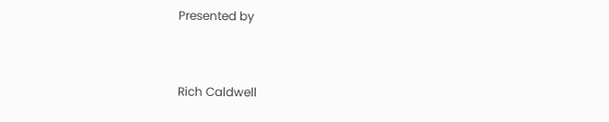Presented by


Rich Caldwell